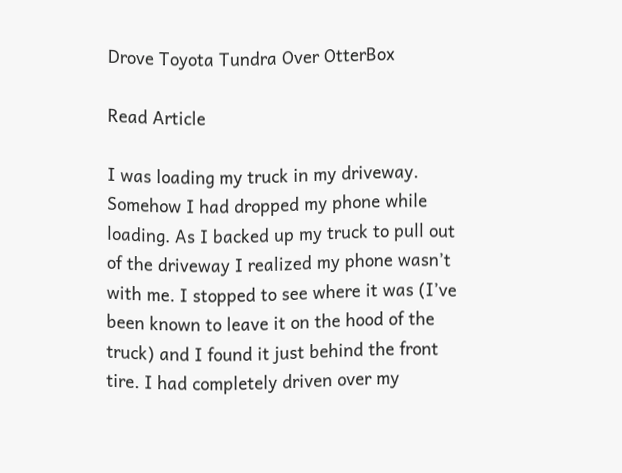Drove Toyota Tundra Over OtterBox

Read Article

I was loading my truck in my driveway. Somehow I had dropped my phone while loading. As I backed up my truck to pull out of the driveway I realized my phone wasn’t with me. I stopped to see where it was (I’ve been known to leave it on the hood of the truck) and I found it just behind the front tire. I had completely driven over my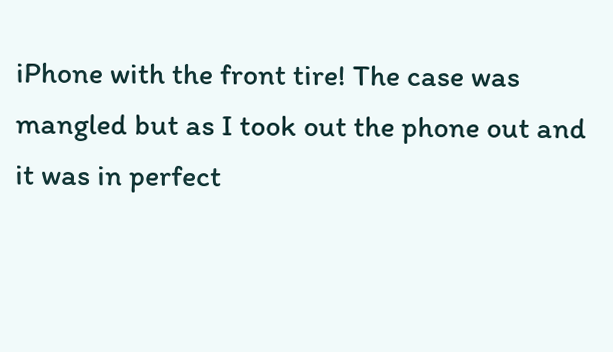iPhone with the front tire! The case was mangled but as I took out the phone out and it was in perfect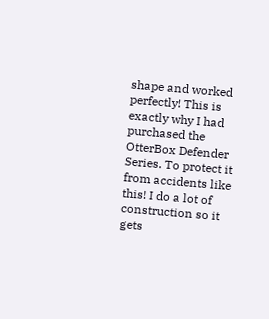shape and worked perfectly! This is exactly why I had purchased the OtterBox Defender Series. To protect it from accidents like this! I do a lot of construction so it gets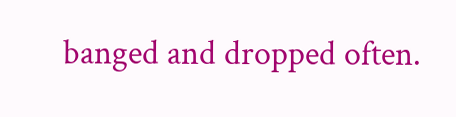banged and dropped often.